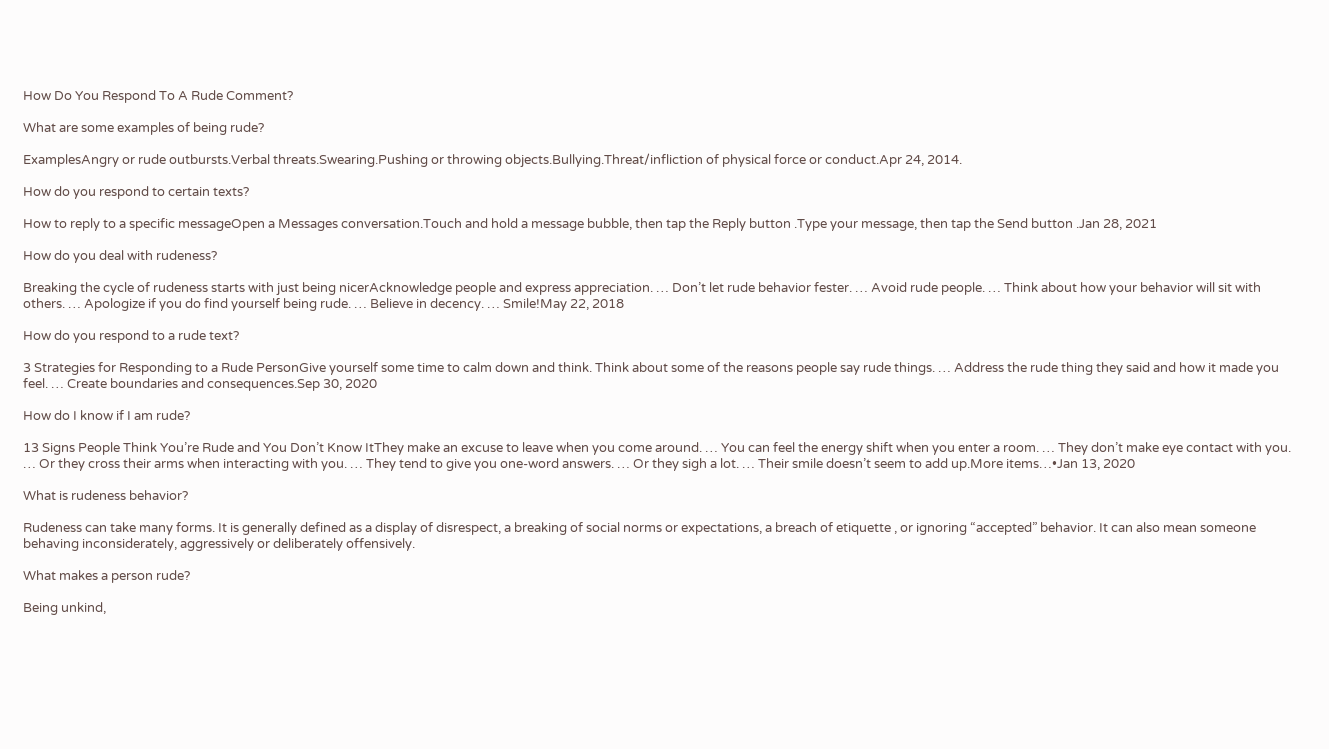How Do You Respond To A Rude Comment?

What are some examples of being rude?

ExamplesAngry or rude outbursts.Verbal threats.Swearing.Pushing or throwing objects.Bullying.Threat/infliction of physical force or conduct.Apr 24, 2014.

How do you respond to certain texts?

How to reply to a specific messageOpen a Messages conversation.Touch and hold a message bubble, then tap the Reply button .Type your message, then tap the Send button .Jan 28, 2021

How do you deal with rudeness?

Breaking the cycle of rudeness starts with just being nicerAcknowledge people and express appreciation. … Don’t let rude behavior fester. … Avoid rude people. … Think about how your behavior will sit with others. … Apologize if you do find yourself being rude. … Believe in decency. … Smile!May 22, 2018

How do you respond to a rude text?

3 Strategies for Responding to a Rude PersonGive yourself some time to calm down and think. Think about some of the reasons people say rude things. … Address the rude thing they said and how it made you feel. … Create boundaries and consequences.Sep 30, 2020

How do I know if I am rude?

13 Signs People Think You’re Rude and You Don’t Know ItThey make an excuse to leave when you come around. … You can feel the energy shift when you enter a room. … They don’t make eye contact with you. … Or they cross their arms when interacting with you. … They tend to give you one-word answers. … Or they sigh a lot. … Their smile doesn’t seem to add up.More items…•Jan 13, 2020

What is rudeness behavior?

Rudeness can take many forms. It is generally defined as a display of disrespect, a breaking of social norms or expectations, a breach of etiquette , or ignoring “accepted” behavior. It can also mean someone behaving inconsiderately, aggressively or deliberately offensively.

What makes a person rude?

Being unkind,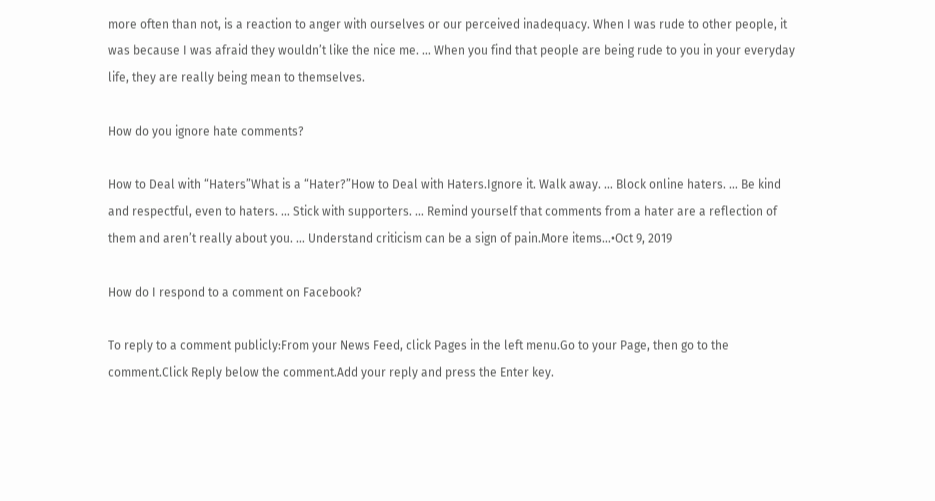more often than not, is a reaction to anger with ourselves or our perceived inadequacy. When I was rude to other people, it was because I was afraid they wouldn’t like the nice me. … When you find that people are being rude to you in your everyday life, they are really being mean to themselves.

How do you ignore hate comments?

How to Deal with “Haters”What is a “Hater?”How to Deal with Haters.Ignore it. Walk away. … Block online haters. … Be kind and respectful, even to haters. … Stick with supporters. … Remind yourself that comments from a hater are a reflection of them and aren’t really about you. … Understand criticism can be a sign of pain.More items…•Oct 9, 2019

How do I respond to a comment on Facebook?

To reply to a comment publicly:From your News Feed, click Pages in the left menu.Go to your Page, then go to the comment.Click Reply below the comment.Add your reply and press the Enter key.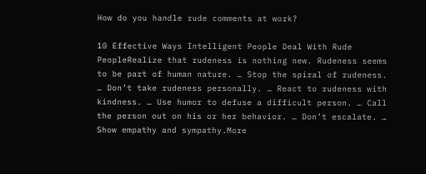How do you handle rude comments at work?

10 Effective Ways Intelligent People Deal With Rude PeopleRealize that rudeness is nothing new. Rudeness seems to be part of human nature. … Stop the spiral of rudeness. … Don’t take rudeness personally. … React to rudeness with kindness. … Use humor to defuse a difficult person. … Call the person out on his or her behavior. … Don’t escalate. … Show empathy and sympathy.More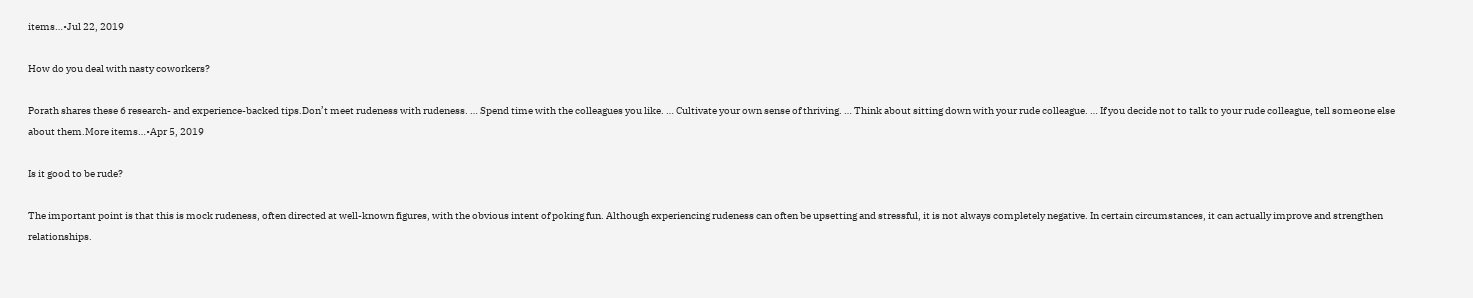items…•Jul 22, 2019

How do you deal with nasty coworkers?

Porath shares these 6 research- and experience-backed tips.Don’t meet rudeness with rudeness. … Spend time with the colleagues you like. … Cultivate your own sense of thriving. … Think about sitting down with your rude colleague. … If you decide not to talk to your rude colleague, tell someone else about them.More items…•Apr 5, 2019

Is it good to be rude?

The important point is that this is mock rudeness, often directed at well-known figures, with the obvious intent of poking fun. Although experiencing rudeness can often be upsetting and stressful, it is not always completely negative. In certain circumstances, it can actually improve and strengthen relationships.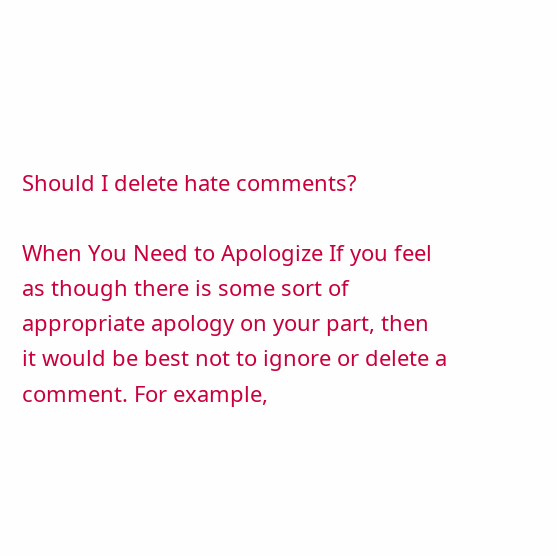Should I delete hate comments?

When You Need to Apologize If you feel as though there is some sort of appropriate apology on your part, then it would be best not to ignore or delete a comment. For example,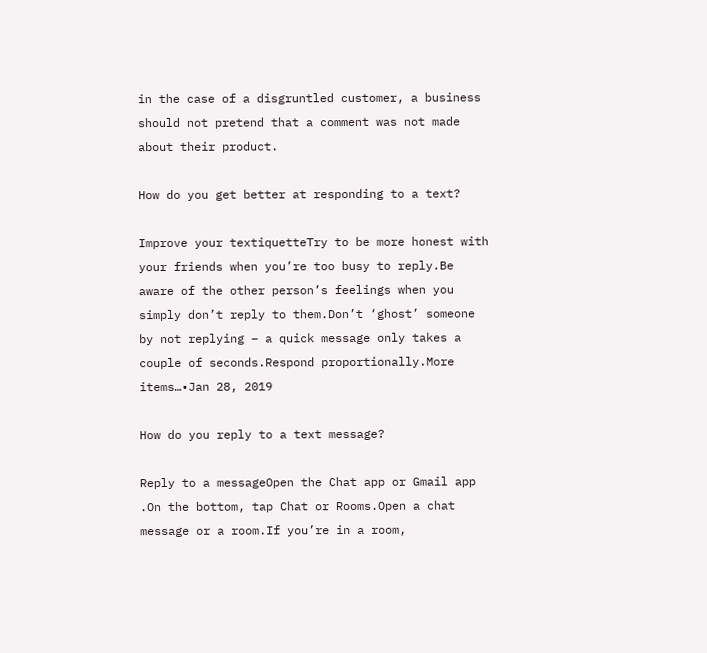in the case of a disgruntled customer, a business should not pretend that a comment was not made about their product.

How do you get better at responding to a text?

Improve your textiquetteTry to be more honest with your friends when you’re too busy to reply.Be aware of the other person’s feelings when you simply don’t reply to them.Don’t ‘ghost’ someone by not replying – a quick message only takes a couple of seconds.Respond proportionally.More items…•Jan 28, 2019

How do you reply to a text message?

Reply to a messageOpen the Chat app or Gmail app .On the bottom, tap Chat or Rooms.Open a chat message or a room.If you’re in a room,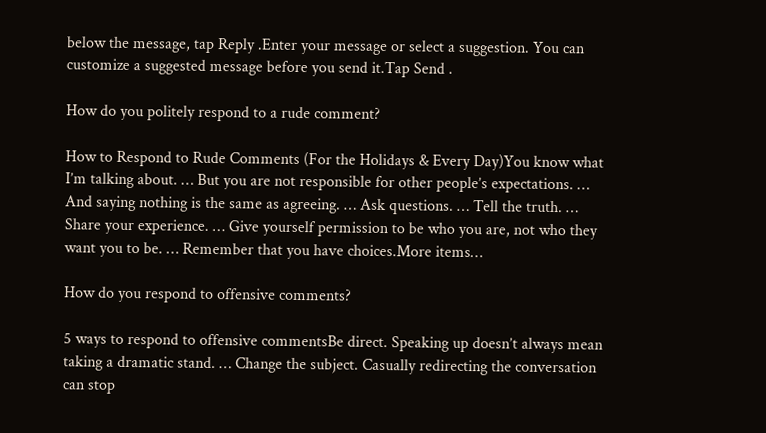below the message, tap Reply .Enter your message or select a suggestion. You can customize a suggested message before you send it.Tap Send .

How do you politely respond to a rude comment?

How to Respond to Rude Comments (For the Holidays & Every Day)You know what I’m talking about. … But you are not responsible for other people’s expectations. … And saying nothing is the same as agreeing. … Ask questions. … Tell the truth. … Share your experience. … Give yourself permission to be who you are, not who they want you to be. … Remember that you have choices.More items…

How do you respond to offensive comments?

5 ways to respond to offensive commentsBe direct. Speaking up doesn’t always mean taking a dramatic stand. … Change the subject. Casually redirecting the conversation can stop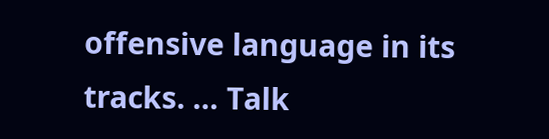offensive language in its tracks. … Talk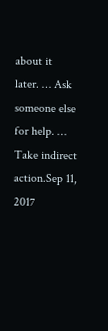about it later. … Ask someone else for help. … Take indirect action.Sep 11, 2017